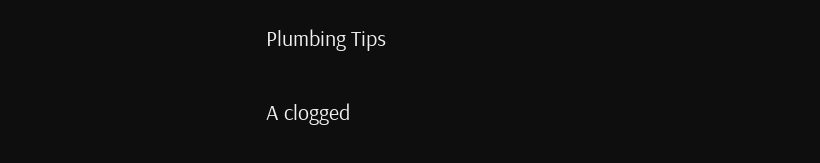Plumbing Tips

A clogged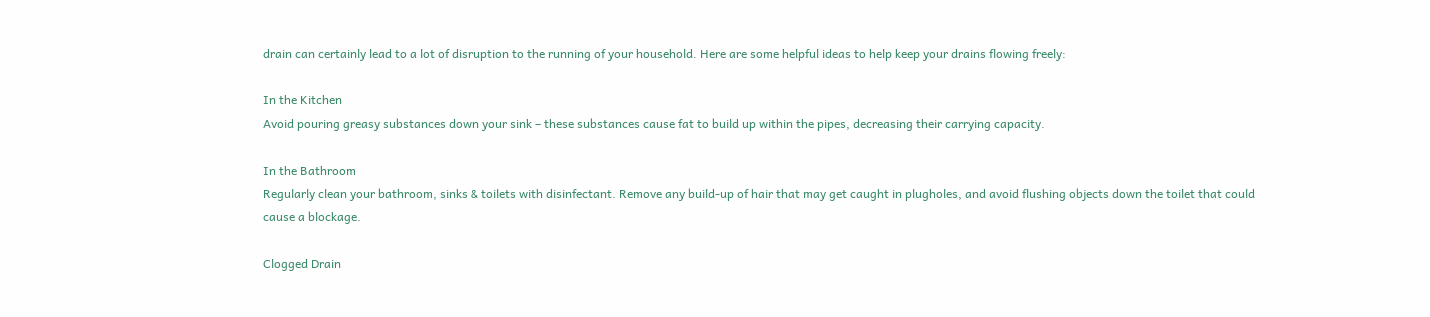drain can certainly lead to a lot of disruption to the running of your household. Here are some helpful ideas to help keep your drains flowing freely:

In the Kitchen
Avoid pouring greasy substances down your sink – these substances cause fat to build up within the pipes, decreasing their carrying capacity.

In the Bathroom
Regularly clean your bathroom, sinks & toilets with disinfectant. Remove any build-up of hair that may get caught in plugholes, and avoid flushing objects down the toilet that could cause a blockage.

Clogged Drain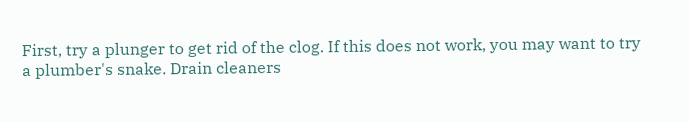First, try a plunger to get rid of the clog. If this does not work, you may want to try a plumber's snake. Drain cleaners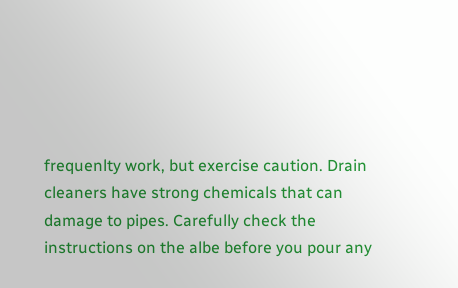frequenlty work, but exercise caution. Drain cleaners have strong chemicals that can damage to pipes. Carefully check the instructions on the albe before you pour any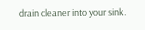drain cleaner into your sink.